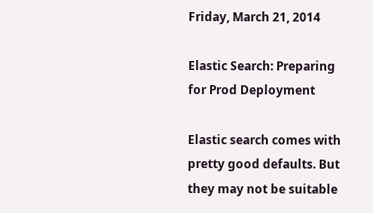Friday, March 21, 2014

Elastic Search: Preparing for Prod Deployment

Elastic search comes with pretty good defaults. But they may not be suitable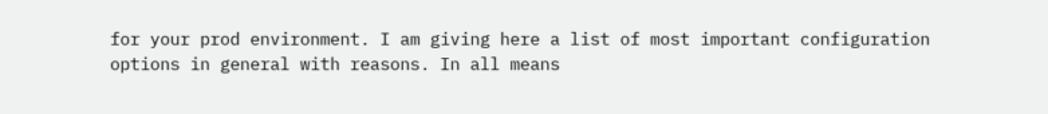for your prod environment. I am giving here a list of most important configuration options in general with reasons. In all means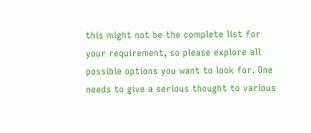this might not be the complete list for your requirement, so please explore all possible options you want to look for. One needs to give a serious thought to various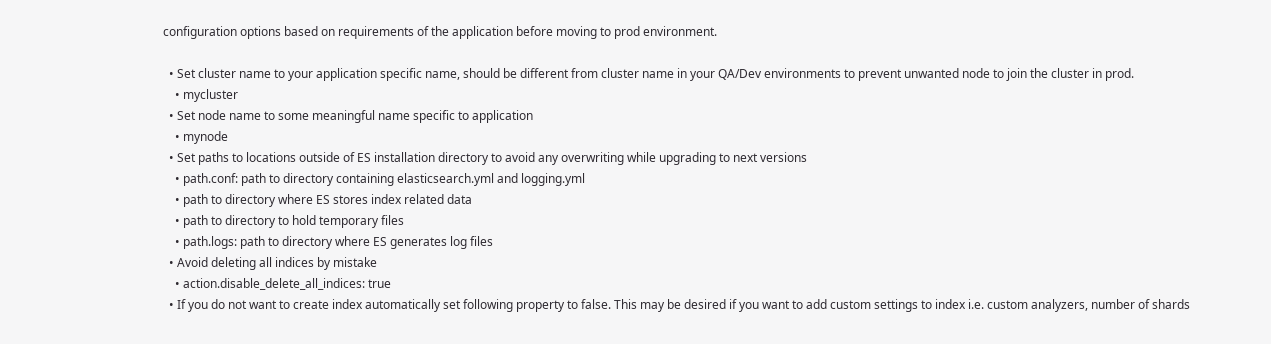configuration options based on requirements of the application before moving to prod environment.

  • Set cluster name to your application specific name, should be different from cluster name in your QA/Dev environments to prevent unwanted node to join the cluster in prod.
    • mycluster
  • Set node name to some meaningful name specific to application
    • mynode
  • Set paths to locations outside of ES installation directory to avoid any overwriting while upgrading to next versions
    • path.conf: path to directory containing elasticsearch.yml and logging.yml
    • path to directory where ES stores index related data
    • path to directory to hold temporary files
    • path.logs: path to directory where ES generates log files
  • Avoid deleting all indices by mistake
    • action.disable_delete_all_indices: true
  • If you do not want to create index automatically set following property to false. This may be desired if you want to add custom settings to index i.e. custom analyzers, number of shards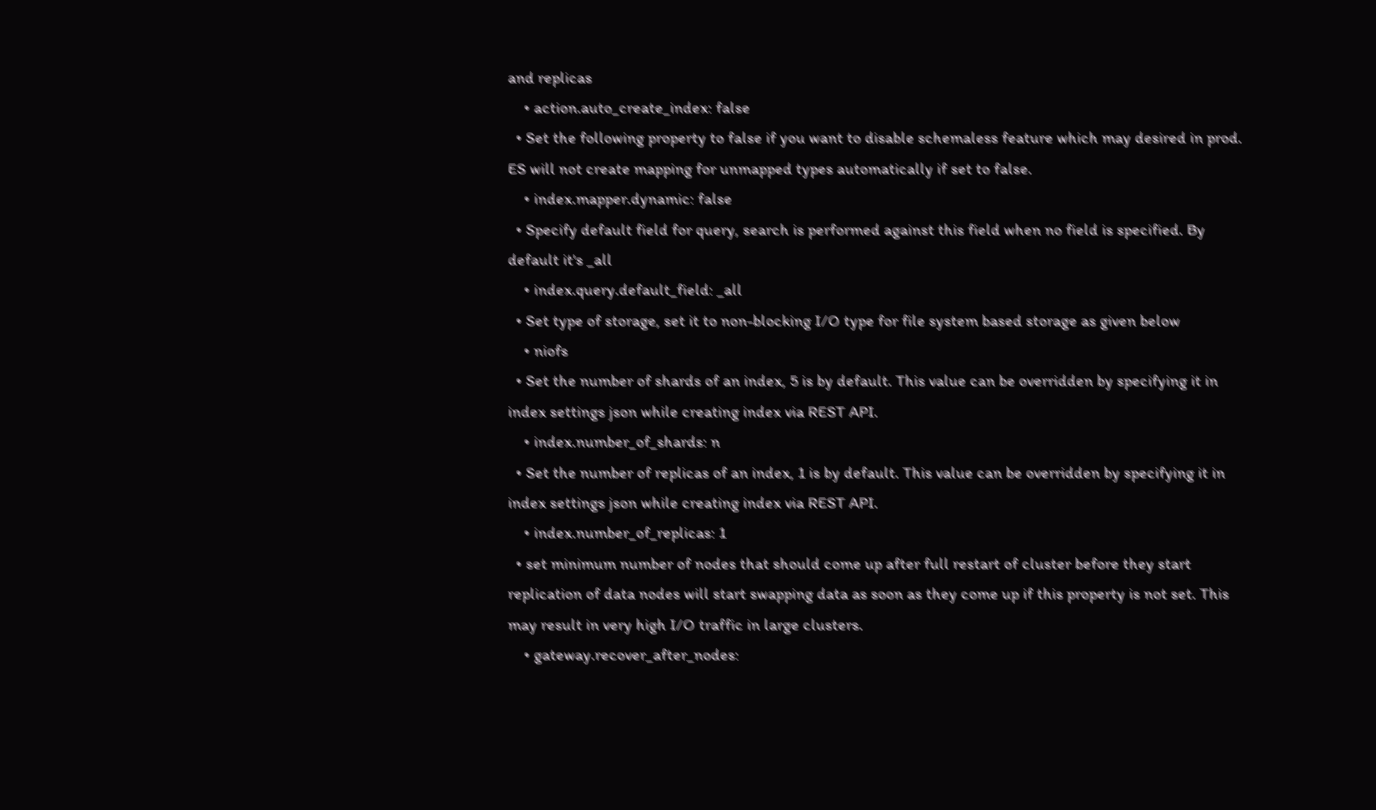and replicas
    • action.auto_create_index: false
  • Set the following property to false if you want to disable schemaless feature which may desired in prod. ES will not create mapping for unmapped types automatically if set to false.
    • index.mapper.dynamic: false
  • Specify default field for query, search is performed against this field when no field is specified. By default it's _all
    • index.query.default_field: _all
  • Set type of storage, set it to non-blocking I/O type for file system based storage as given below
    • niofs
  • Set the number of shards of an index, 5 is by default. This value can be overridden by specifying it in index settings json while creating index via REST API.
    • index.number_of_shards: n
  • Set the number of replicas of an index, 1 is by default. This value can be overridden by specifying it in index settings json while creating index via REST API.
    • index.number_of_replicas: 1
  • set minimum number of nodes that should come up after full restart of cluster before they start replication of data nodes will start swapping data as soon as they come up if this property is not set. This may result in very high I/O traffic in large clusters.
    • gateway.recover_after_nodes: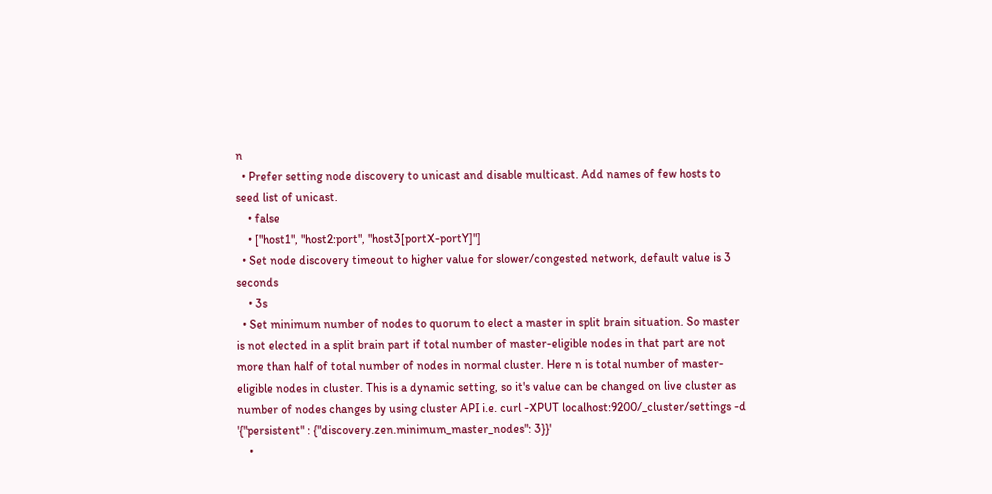n
  • Prefer setting node discovery to unicast and disable multicast. Add names of few hosts to seed list of unicast.
    • false
    • ["host1", "host2:port", "host3[portX-portY]"]
  • Set node discovery timeout to higher value for slower/congested network, default value is 3 seconds
    • 3s
  • Set minimum number of nodes to quorum to elect a master in split brain situation. So master is not elected in a split brain part if total number of master-eligible nodes in that part are not more than half of total number of nodes in normal cluster. Here n is total number of master-eligible nodes in cluster. This is a dynamic setting, so it's value can be changed on live cluster as number of nodes changes by using cluster API i.e. curl -XPUT localhost:9200/_cluster/settings -d '{"persistent" : {"discovery.zen.minimum_master_nodes": 3}}'
    •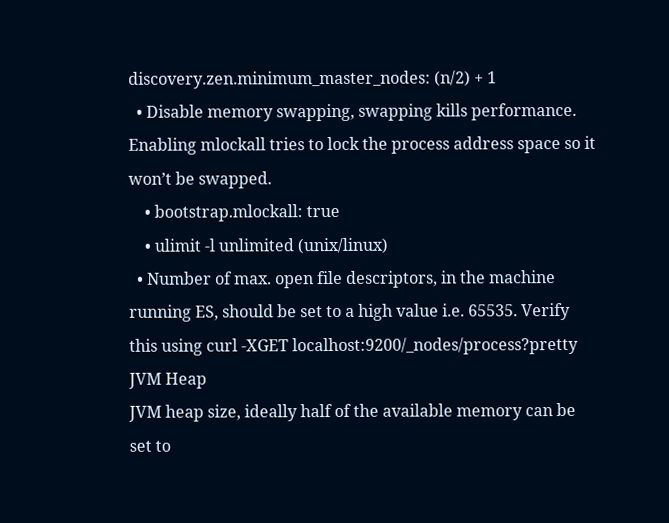discovery.zen.minimum_master_nodes: (n/2) + 1
  • Disable memory swapping, swapping kills performance. Enabling mlockall tries to lock the process address space so it won’t be swapped.
    • bootstrap.mlockall: true
    • ulimit -l unlimited (unix/linux)
  • Number of max. open file descriptors, in the machine running ES, should be set to a high value i.e. 65535. Verify this using curl -XGET localhost:9200/_nodes/process?pretty
JVM Heap
JVM heap size, ideally half of the available memory can be set to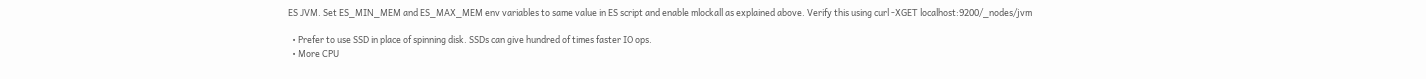ES JVM. Set ES_MIN_MEM and ES_MAX_MEM env variables to same value in ES script and enable mlockall as explained above. Verify this using curl -XGET localhost:9200/_nodes/jvm

  • Prefer to use SSD in place of spinning disk. SSDs can give hundred of times faster IO ops.
  • More CPU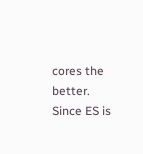cores the better. Since ES is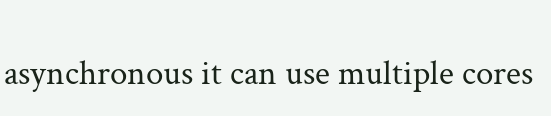asynchronous it can use multiple cores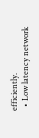efficiently.
  • Low latency network